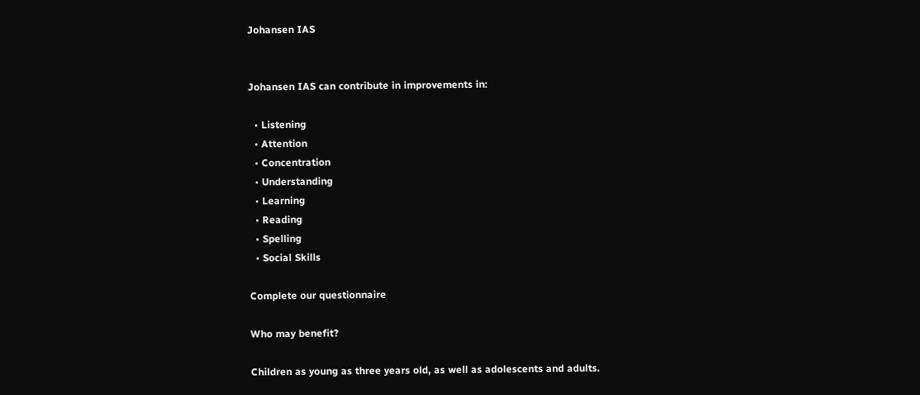Johansen IAS


Johansen IAS can contribute in improvements in:

  • Listening
  • Attention
  • Concentration
  • Understanding
  • Learning
  • Reading
  • Spelling
  • Social Skills

Complete our questionnaire

Who may benefit?

Children as young as three years old, as well as adolescents and adults.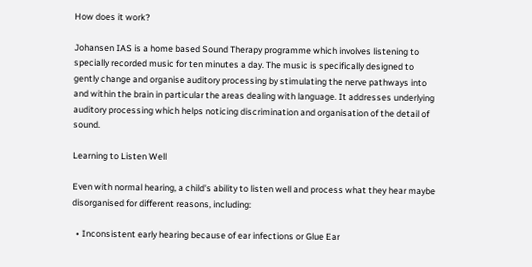How does it work?

Johansen IAS is a home based Sound Therapy programme which involves listening to specially recorded music for ten minutes a day. The music is specifically designed to gently change and organise auditory processing by stimulating the nerve pathways into and within the brain in particular the areas dealing with language. It addresses underlying auditory processing which helps noticing discrimination and organisation of the detail of sound.

Learning to Listen Well

Even with normal hearing, a child's ability to listen well and process what they hear maybe disorganised for different reasons, including:

  • Inconsistent early hearing because of ear infections or Glue Ear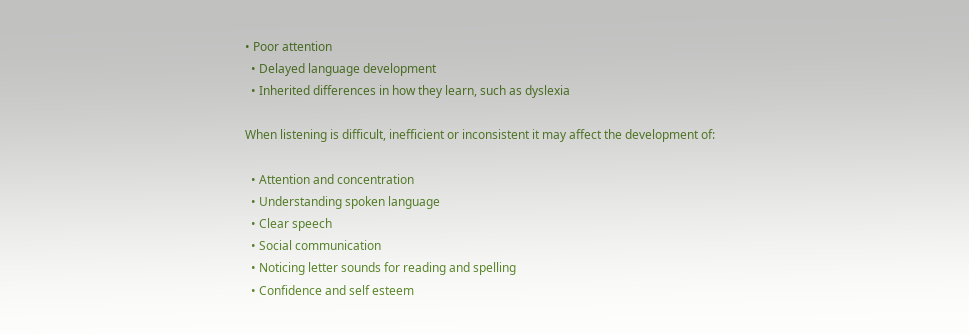• Poor attention
  • Delayed language development
  • Inherited differences in how they learn, such as dyslexia

When listening is difficult, inefficient or inconsistent it may affect the development of:

  • Attention and concentration
  • Understanding spoken language
  • Clear speech
  • Social communication
  • Noticing letter sounds for reading and spelling
  • Confidence and self esteem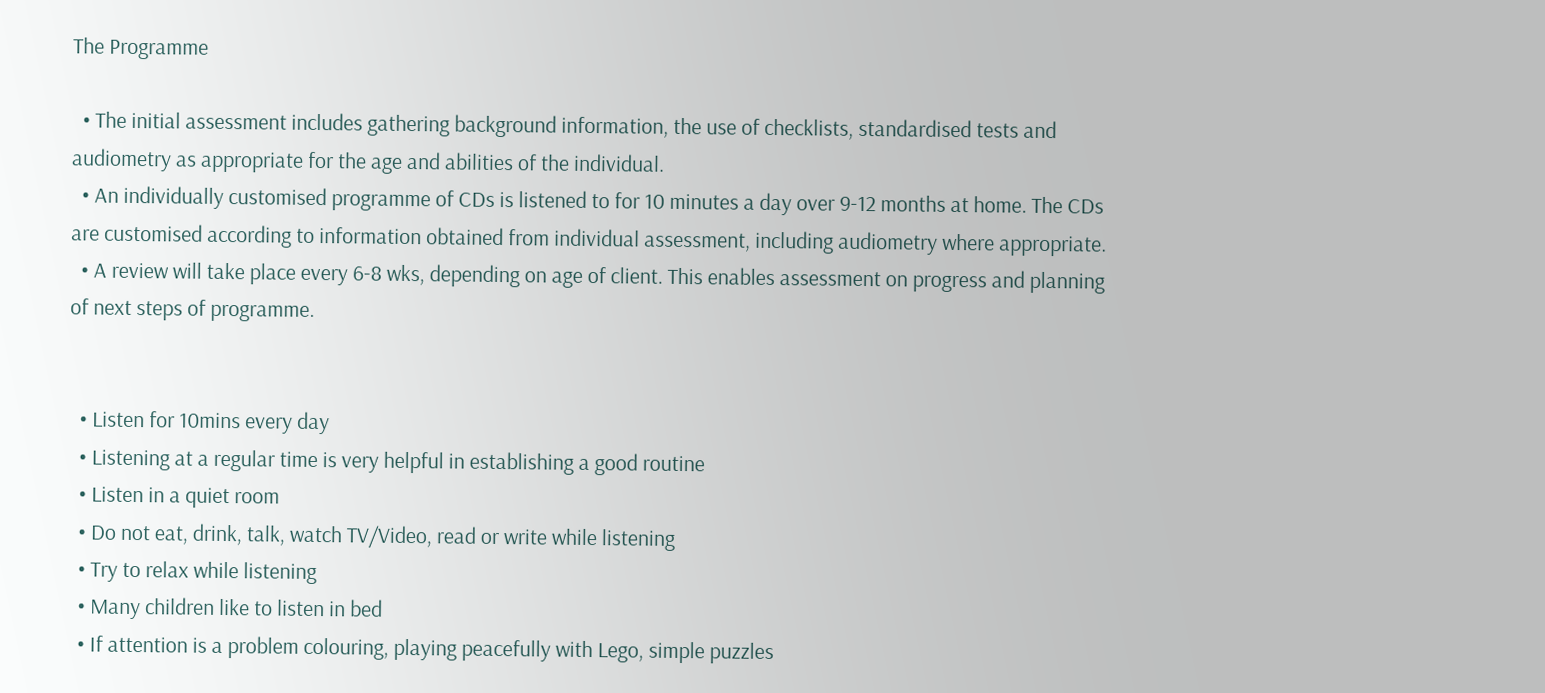The Programme

  • The initial assessment includes gathering background information, the use of checklists, standardised tests and audiometry as appropriate for the age and abilities of the individual.
  • An individually customised programme of CDs is listened to for 10 minutes a day over 9-12 months at home. The CDs are customised according to information obtained from individual assessment, including audiometry where appropriate.
  • A review will take place every 6-8 wks, depending on age of client. This enables assessment on progress and planning of next steps of programme.


  • Listen for 10mins every day
  • Listening at a regular time is very helpful in establishing a good routine
  • Listen in a quiet room
  • Do not eat, drink, talk, watch TV/Video, read or write while listening
  • Try to relax while listening
  • Many children like to listen in bed
  • If attention is a problem colouring, playing peacefully with Lego, simple puzzles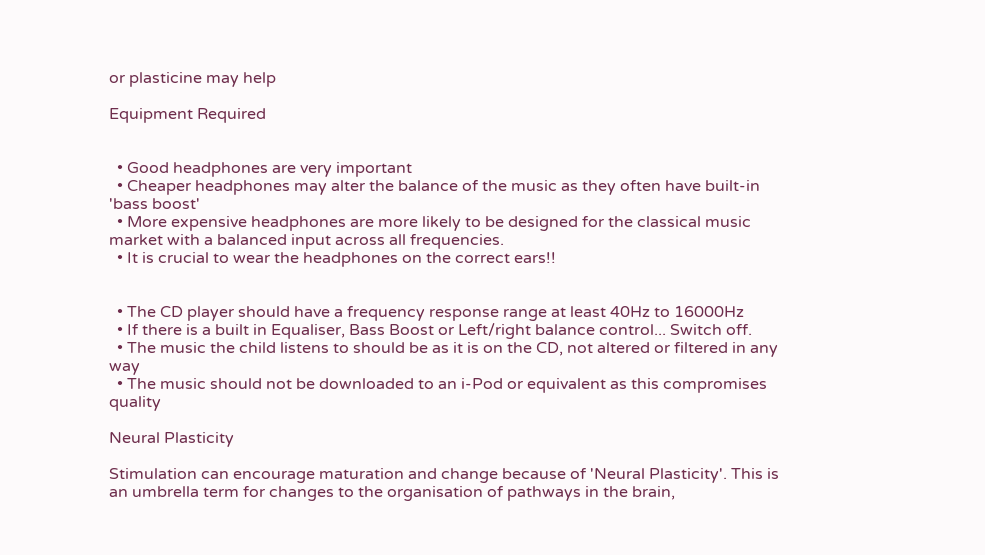or plasticine may help

Equipment Required


  • Good headphones are very important
  • Cheaper headphones may alter the balance of the music as they often have built-in 'bass boost'
  • More expensive headphones are more likely to be designed for the classical music market with a balanced input across all frequencies.
  • It is crucial to wear the headphones on the correct ears!!


  • The CD player should have a frequency response range at least 40Hz to 16000Hz
  • If there is a built in Equaliser, Bass Boost or Left/right balance control... Switch off.
  • The music the child listens to should be as it is on the CD, not altered or filtered in any way
  • The music should not be downloaded to an i-Pod or equivalent as this compromises quality

Neural Plasticity

Stimulation can encourage maturation and change because of 'Neural Plasticity'. This is an umbrella term for changes to the organisation of pathways in the brain,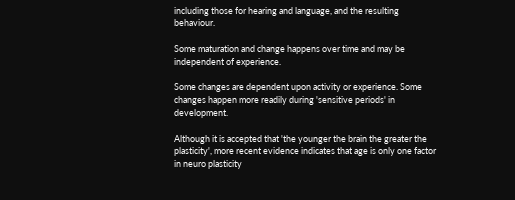including those for hearing and language, and the resulting behaviour.

Some maturation and change happens over time and may be independent of experience.

Some changes are dependent upon activity or experience. Some changes happen more readily during 'sensitive periods' in development.

Although it is accepted that 'the younger the brain the greater the plasticity', more recent evidence indicates that age is only one factor in neuro plasticity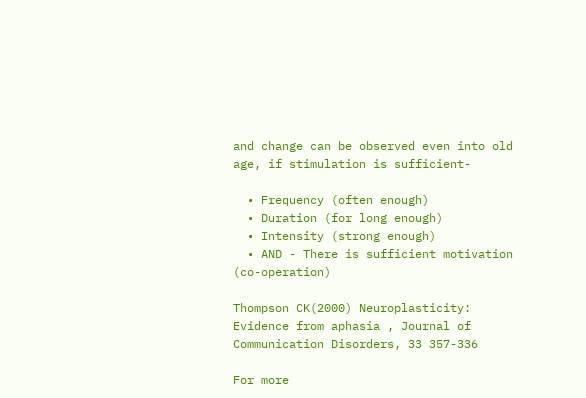and change can be observed even into old age, if stimulation is sufficient-

  • Frequency (often enough)
  • Duration (for long enough)
  • Intensity (strong enough)
  • AND - There is sufficient motivation (co-operation)

Thompson CK(2000) Neuroplasticity: Evidence from aphasia , Journal of Communication Disorders, 33 357-336

For more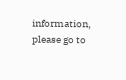information, please go to